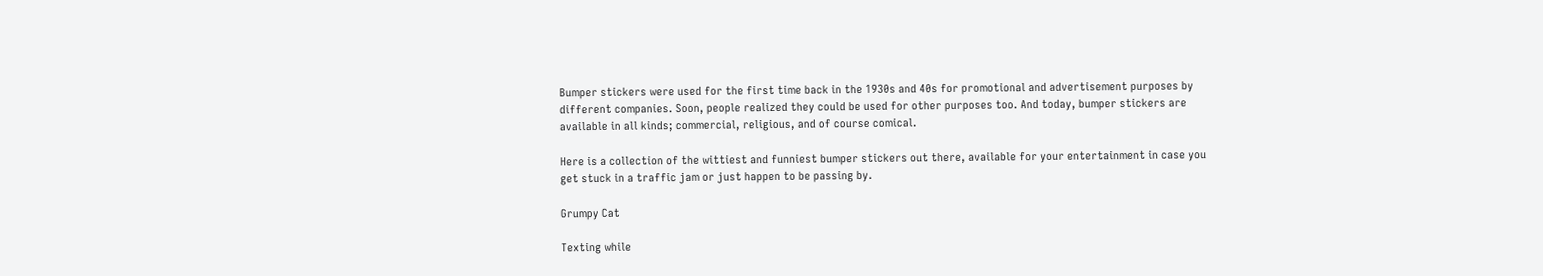Bumper stickers were used for the first time back in the 1930s and 40s for promotional and advertisement purposes by different companies. Soon, people realized they could be used for other purposes too. And today, bumper stickers are available in all kinds; commercial, religious, and of course comical.

Here is a collection of the wittiest and funniest bumper stickers out there, available for your entertainment in case you get stuck in a traffic jam or just happen to be passing by.

Grumpy Cat

Texting while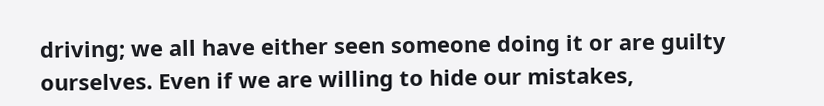driving; we all have either seen someone doing it or are guilty ourselves. Even if we are willing to hide our mistakes,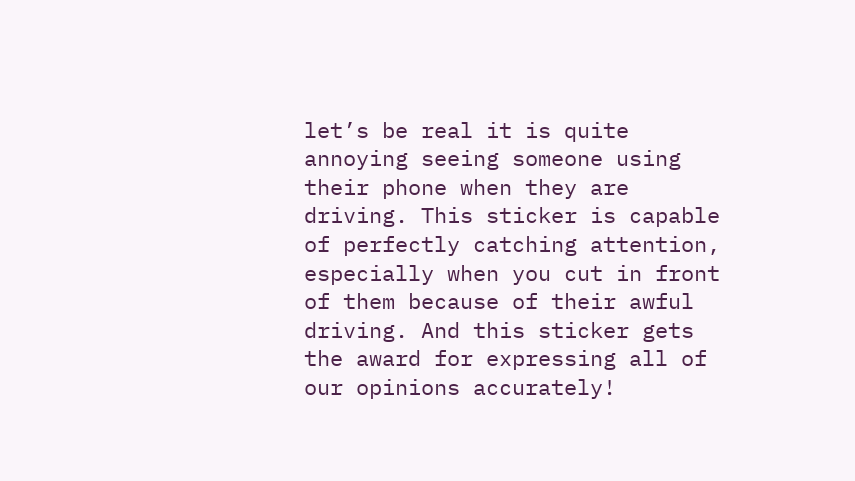let’s be real it is quite annoying seeing someone using their phone when they are driving. This sticker is capable of perfectly catching attention, especially when you cut in front of them because of their awful driving. And this sticker gets the award for expressing all of our opinions accurately!